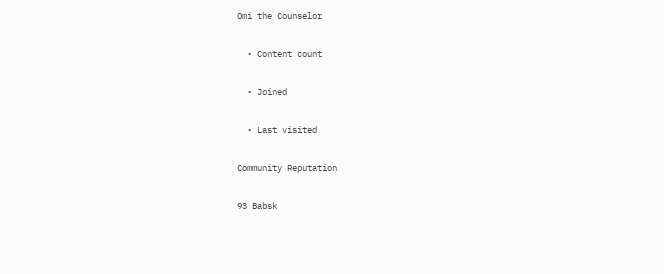Omi the Counselor

  • Content count

  • Joined

  • Last visited

Community Reputation

93 Babsk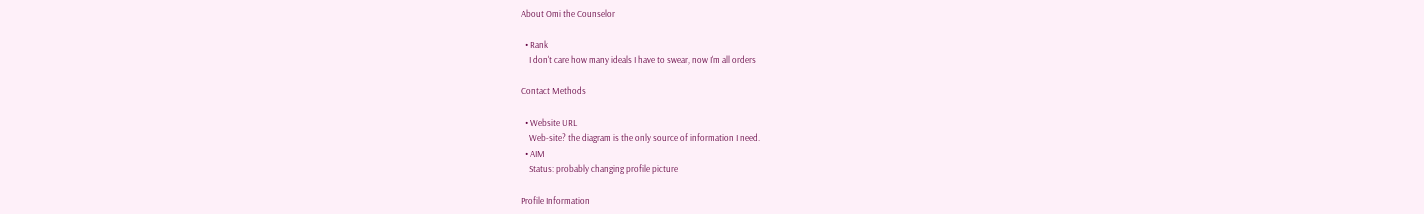About Omi the Counselor

  • Rank
    I don't care how many ideals I have to swear, now I'm all orders

Contact Methods

  • Website URL
    Web-site? the diagram is the only source of information I need.
  • AIM
    Status: probably changing profile picture

Profile Information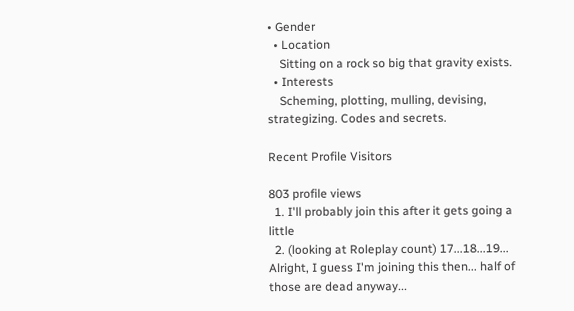• Gender
  • Location
    Sitting on a rock so big that gravity exists.
  • Interests
    Scheming, plotting, mulling, devising, strategizing. Codes and secrets.

Recent Profile Visitors

803 profile views
  1. I'll probably join this after it gets going a little
  2. (looking at Roleplay count) 17...18...19... Alright, I guess I'm joining this then... half of those are dead anyway...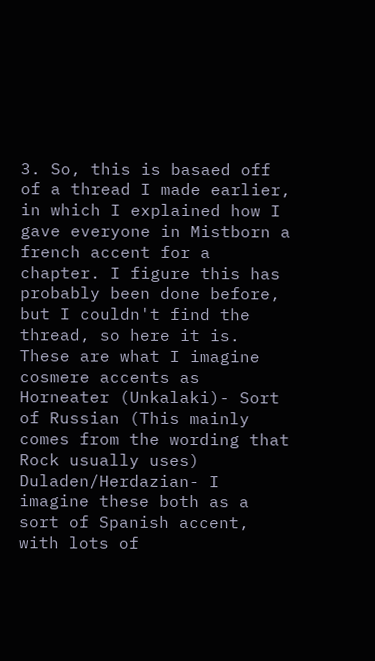3. So, this is basaed off of a thread I made earlier, in which I explained how I gave everyone in Mistborn a french accent for a chapter. I figure this has probably been done before, but I couldn't find the thread, so here it is. These are what I imagine cosmere accents as Horneater (Unkalaki)- Sort of Russian (This mainly comes from the wording that Rock usually uses) Duladen/Herdazian- I imagine these both as a sort of Spanish accent, with lots of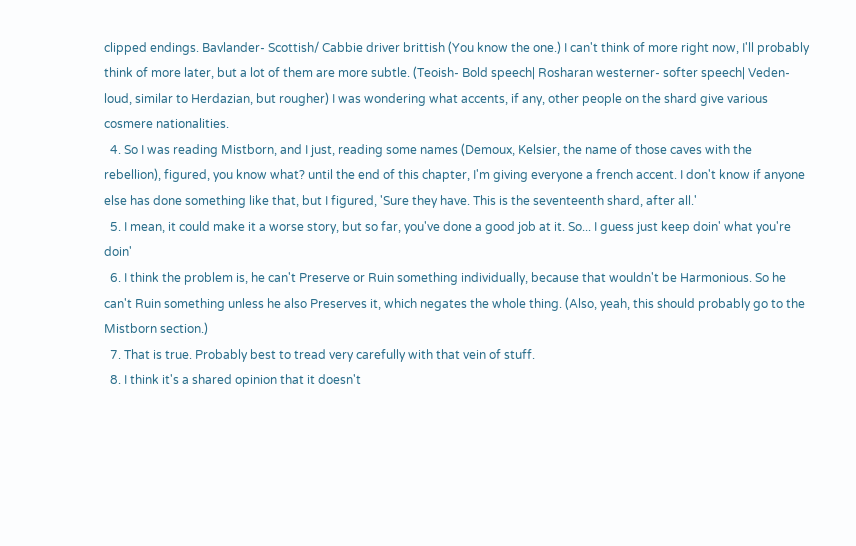clipped endings. Bavlander- Scottish/ Cabbie driver brittish (You know the one.) I can't think of more right now, I'll probably think of more later, but a lot of them are more subtle. (Teoish- Bold speech| Rosharan westerner- softer speech| Veden- loud, similar to Herdazian, but rougher) I was wondering what accents, if any, other people on the shard give various cosmere nationalities.
  4. So I was reading Mistborn, and I just, reading some names (Demoux, Kelsier, the name of those caves with the rebellion), figured, you know what? until the end of this chapter, I'm giving everyone a french accent. I don't know if anyone else has done something like that, but I figured, 'Sure they have. This is the seventeenth shard, after all.'
  5. I mean, it could make it a worse story, but so far, you've done a good job at it. So... I guess just keep doin' what you're doin'
  6. I think the problem is, he can't Preserve or Ruin something individually, because that wouldn't be Harmonious. So he can't Ruin something unless he also Preserves it, which negates the whole thing. (Also, yeah, this should probably go to the Mistborn section.)
  7. That is true. Probably best to tread very carefully with that vein of stuff.
  8. I think it's a shared opinion that it doesn't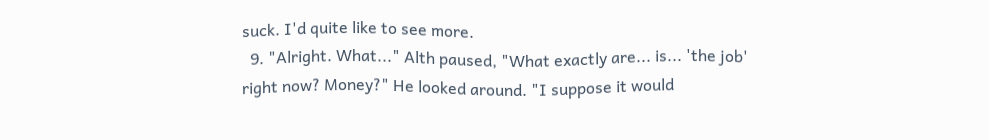suck. I'd quite like to see more.
  9. "Alright. What..." Alth paused, "What exactly are... is... 'the job' right now? Money?" He looked around. "I suppose it would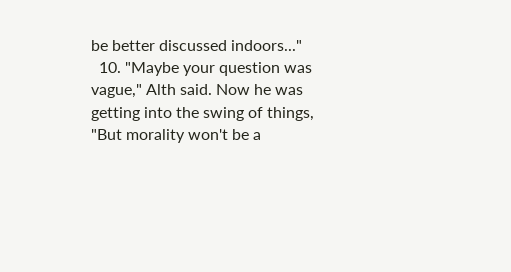be better discussed indoors..."
  10. "Maybe your question was vague," Alth said. Now he was getting into the swing of things, "But morality won't be a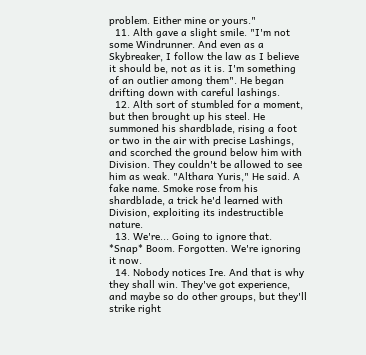problem. Either mine or yours."
  11. Alth gave a slight smile. "I'm not some Windrunner. And even as a Skybreaker, I follow the law as I believe it should be, not as it is. I'm something of an outlier among them". He began drifting down with careful lashings.
  12. Alth sort of stumbled for a moment, but then brought up his steel. He summoned his shardblade, rising a foot or two in the air with precise Lashings, and scorched the ground below him with Division. They couldn't be allowed to see him as weak. "Althara Yuris," He said. A fake name. Smoke rose from his shardblade, a trick he'd learned with Division, exploiting its indestructible nature.
  13. We're... Going to ignore that. *Snap* Boom. Forgotten. We're ignoring it now.
  14. Nobody notices Ire. And that is why they shall win. They've got experience, and maybe so do other groups, but they'll strike right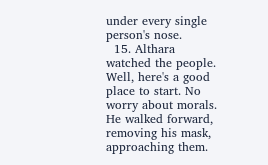under every single person's nose.
  15. Althara watched the people. Well, here's a good place to start. No worry about morals. He walked forward, removing his mask, approaching them.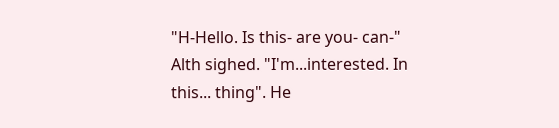"H-Hello. Is this- are you- can-" Alth sighed. "I'm...interested. In this... thing". He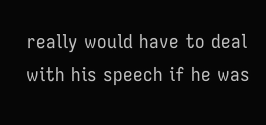really would have to deal with his speech if he was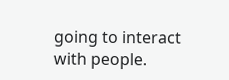going to interact with people.